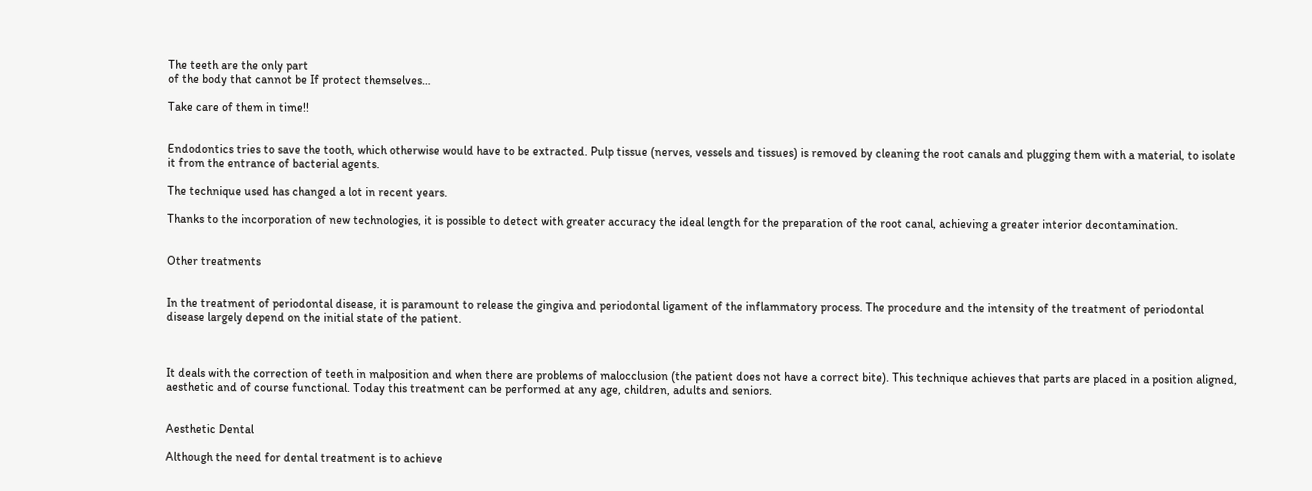The teeth are the only part
of the body that cannot be If protect themselves…

Take care of them in time!!


Endodontics tries to save the tooth, which otherwise would have to be extracted. Pulp tissue (nerves, vessels and tissues) is removed by cleaning the root canals and plugging them with a material, to isolate it from the entrance of bacterial agents.

The technique used has changed a lot in recent years.

Thanks to the incorporation of new technologies, it is possible to detect with greater accuracy the ideal length for the preparation of the root canal, achieving a greater interior decontamination.


Other treatments


In the treatment of periodontal disease, it is paramount to release the gingiva and periodontal ligament of the inflammatory process. The procedure and the intensity of the treatment of periodontal disease largely depend on the initial state of the patient.



It deals with the correction of teeth in malposition and when there are problems of malocclusion (the patient does not have a correct bite). This technique achieves that parts are placed in a position aligned, aesthetic and of course functional. Today this treatment can be performed at any age, children, adults and seniors.


Aesthetic Dental

Although the need for dental treatment is to achieve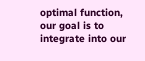optimal function, our goal is to integrate into our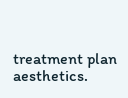treatment plan aesthetics.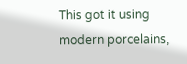This got it using modern porcelains,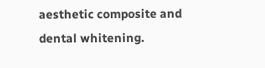aesthetic composite and dental whitening.